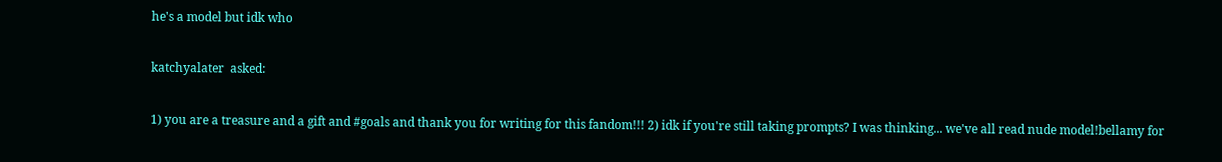he's a model but idk who

katchyalater  asked:

1) you are a treasure and a gift and #goals and thank you for writing for this fandom!!! 2) idk if you're still taking prompts? I was thinking... we've all read nude model!bellamy for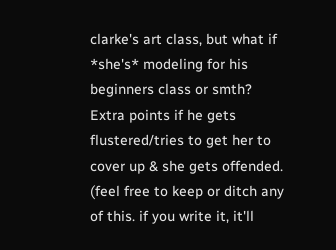clarke's art class, but what if *she's* modeling for his beginners class or smth? Extra points if he gets flustered/tries to get her to cover up & she gets offended. (feel free to keep or ditch any of this. if you write it, it'll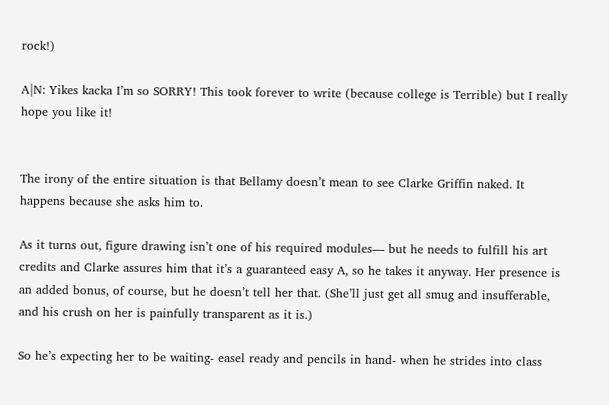rock!)

A|N: Yikes kacka I’m so SORRY! This took forever to write (because college is Terrible) but I really hope you like it!


The irony of the entire situation is that Bellamy doesn’t mean to see Clarke Griffin naked. It happens because she asks him to.

As it turns out, figure drawing isn’t one of his required modules— but he needs to fulfill his art credits and Clarke assures him that it’s a guaranteed easy A, so he takes it anyway. Her presence is an added bonus, of course, but he doesn’t tell her that. (She’ll just get all smug and insufferable, and his crush on her is painfully transparent as it is.)

So he’s expecting her to be waiting- easel ready and pencils in hand- when he strides into class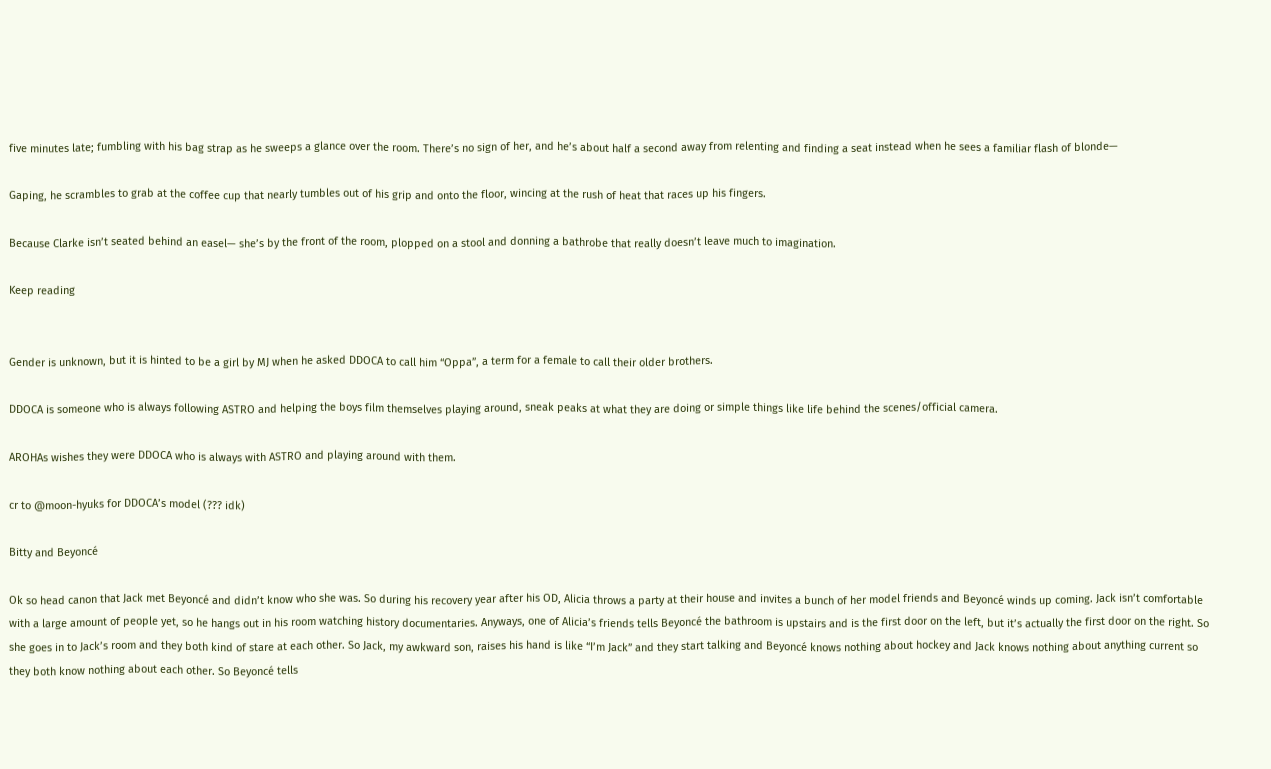five minutes late; fumbling with his bag strap as he sweeps a glance over the room. There’s no sign of her, and he’s about half a second away from relenting and finding a seat instead when he sees a familiar flash of blonde—

Gaping, he scrambles to grab at the coffee cup that nearly tumbles out of his grip and onto the floor, wincing at the rush of heat that races up his fingers.

Because Clarke isn’t seated behind an easel— she’s by the front of the room, plopped on a stool and donning a bathrobe that really doesn’t leave much to imagination.

Keep reading


Gender is unknown, but it is hinted to be a girl by MJ when he asked DDOCA to call him “Oppa”, a term for a female to call their older brothers.

DDOCA is someone who is always following ASTRO and helping the boys film themselves playing around, sneak peaks at what they are doing or simple things like life behind the scenes/official camera.

AROHAs wishes they were DDOCA who is always with ASTRO and playing around with them.

cr to @moon-hyuks for DDOCA’s model (??? idk)

Bitty and Beyoncé

Ok so head canon that Jack met Beyoncé and didn’t know who she was. So during his recovery year after his OD, Alicia throws a party at their house and invites a bunch of her model friends and Beyoncé winds up coming. Jack isn’t comfortable with a large amount of people yet, so he hangs out in his room watching history documentaries. Anyways, one of Alicia’s friends tells Beyoncé the bathroom is upstairs and is the first door on the left, but it’s actually the first door on the right. So she goes in to Jack’s room and they both kind of stare at each other. So Jack, my awkward son, raises his hand is like “I’m Jack” and they start talking and Beyoncé knows nothing about hockey and Jack knows nothing about anything current so they both know nothing about each other. So Beyoncé tells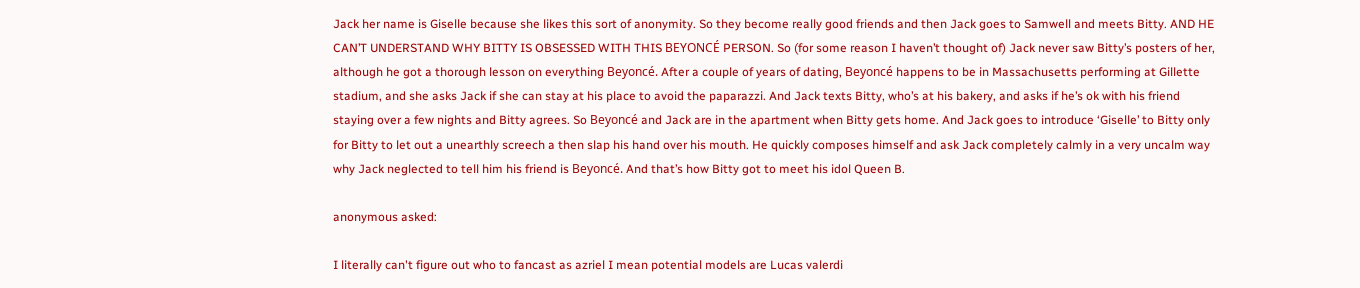Jack her name is Giselle because she likes this sort of anonymity. So they become really good friends and then Jack goes to Samwell and meets Bitty. AND HE CAN’T UNDERSTAND WHY BITTY IS OBSESSED WITH THIS BEYONCÉ PERSON. So (for some reason I haven’t thought of) Jack never saw Bitty’s posters of her, although he got a thorough lesson on everything Beyoncé. After a couple of years of dating, Beyoncé happens to be in Massachusetts performing at Gillette stadium, and she asks Jack if she can stay at his place to avoid the paparazzi. And Jack texts Bitty, who’s at his bakery, and asks if he’s ok with his friend staying over a few nights and Bitty agrees. So Beyoncé and Jack are in the apartment when Bitty gets home. And Jack goes to introduce ‘Giselle’ to Bitty only for Bitty to let out a unearthly screech a then slap his hand over his mouth. He quickly composes himself and ask Jack completely calmly in a very uncalm way why Jack neglected to tell him his friend is Beyoncé. And that’s how Bitty got to meet his idol Queen B.

anonymous asked:

I literally can't figure out who to fancast as azriel I mean potential models are Lucas valerdi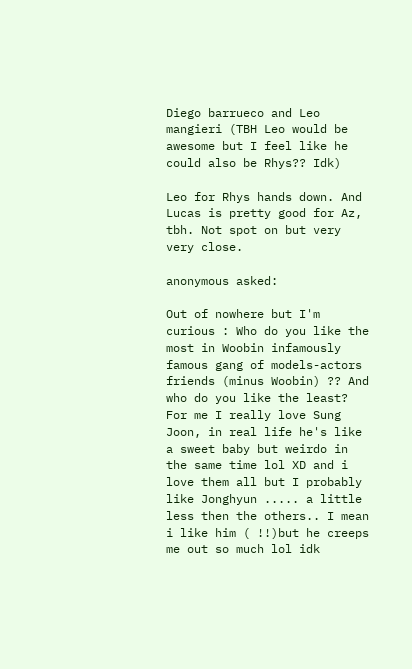Diego barrueco and Leo mangieri (TBH Leo would be awesome but I feel like he could also be Rhys?? Idk)

Leo for Rhys hands down. And Lucas is pretty good for Az, tbh. Not spot on but very very close.

anonymous asked:

Out of nowhere but I'm curious : Who do you like the most in Woobin infamously famous gang of models-actors friends (minus Woobin) ?? And who do you like the least? For me I really love Sung Joon, in real life he's like a sweet baby but weirdo in the same time lol XD and i love them all but I probably like Jonghyun ..... a little less then the others.. I mean i like him ( !!)but he creeps me out so much lol idk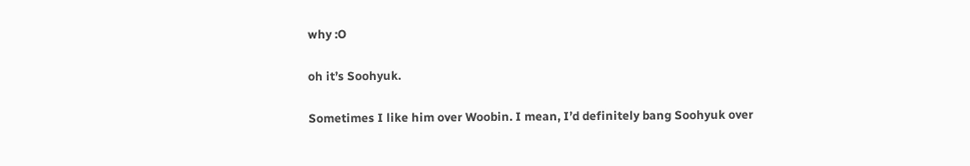why :O

oh it’s Soohyuk.

Sometimes I like him over Woobin. I mean, I’d definitely bang Soohyuk over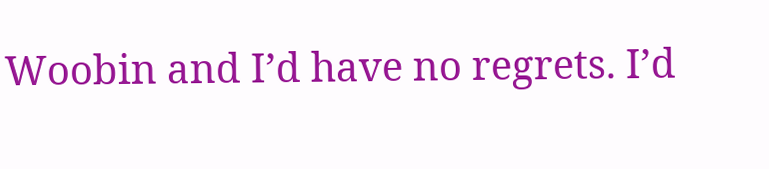Woobin and I’d have no regrets. I’d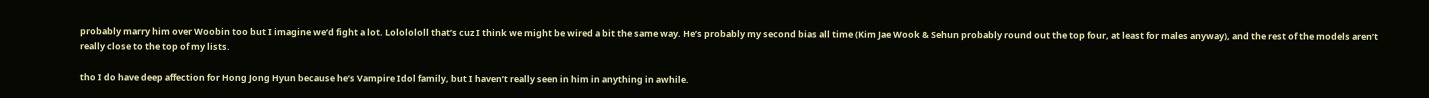probably marry him over Woobin too but I imagine we’d fight a lot. Lololololl that’s cuz I think we might be wired a bit the same way. He’s probably my second bias all time (Kim Jae Wook & Sehun probably round out the top four, at least for males anyway), and the rest of the models aren’t really close to the top of my lists.

tho I do have deep affection for Hong Jong Hyun because he’s Vampire Idol family, but I haven’t really seen in him in anything in awhile.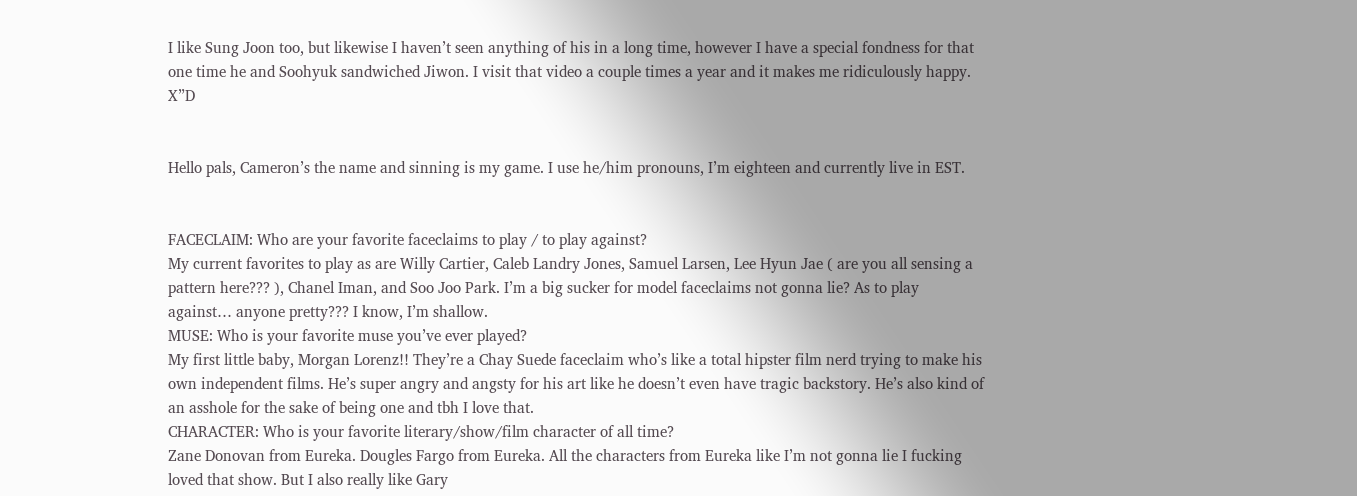I like Sung Joon too, but likewise I haven’t seen anything of his in a long time, however I have a special fondness for that one time he and Soohyuk sandwiched Jiwon. I visit that video a couple times a year and it makes me ridiculously happy. X”D


Hello pals, Cameron’s the name and sinning is my game. I use he/him pronouns, I’m eighteen and currently live in EST.


FACECLAIM: Who are your favorite faceclaims to play / to play against?
My current favorites to play as are Willy Cartier, Caleb Landry Jones, Samuel Larsen, Lee Hyun Jae ( are you all sensing a pattern here??? ), Chanel Iman, and Soo Joo Park. I’m a big sucker for model faceclaims not gonna lie? As to play against… anyone pretty??? I know, I’m shallow.
MUSE: Who is your favorite muse you’ve ever played?
My first little baby, Morgan Lorenz!! They’re a Chay Suede faceclaim who’s like a total hipster film nerd trying to make his own independent films. He’s super angry and angsty for his art like he doesn’t even have tragic backstory. He’s also kind of an asshole for the sake of being one and tbh I love that.
CHARACTER: Who is your favorite literary/show/film character of all time?
Zane Donovan from Eureka. Dougles Fargo from Eureka. All the characters from Eureka like I’m not gonna lie I fucking loved that show. But I also really like Gary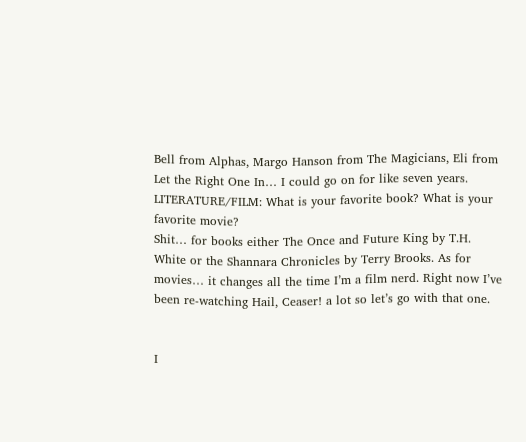Bell from Alphas, Margo Hanson from The Magicians, Eli from Let the Right One In… I could go on for like seven years.
LITERATURE/FILM: What is your favorite book? What is your favorite movie?
Shit… for books either The Once and Future King by T.H. White or the Shannara Chronicles by Terry Brooks. As for movies… it changes all the time I’m a film nerd. Right now I’ve been re-watching Hail, Ceaser! a lot so let’s go with that one.


I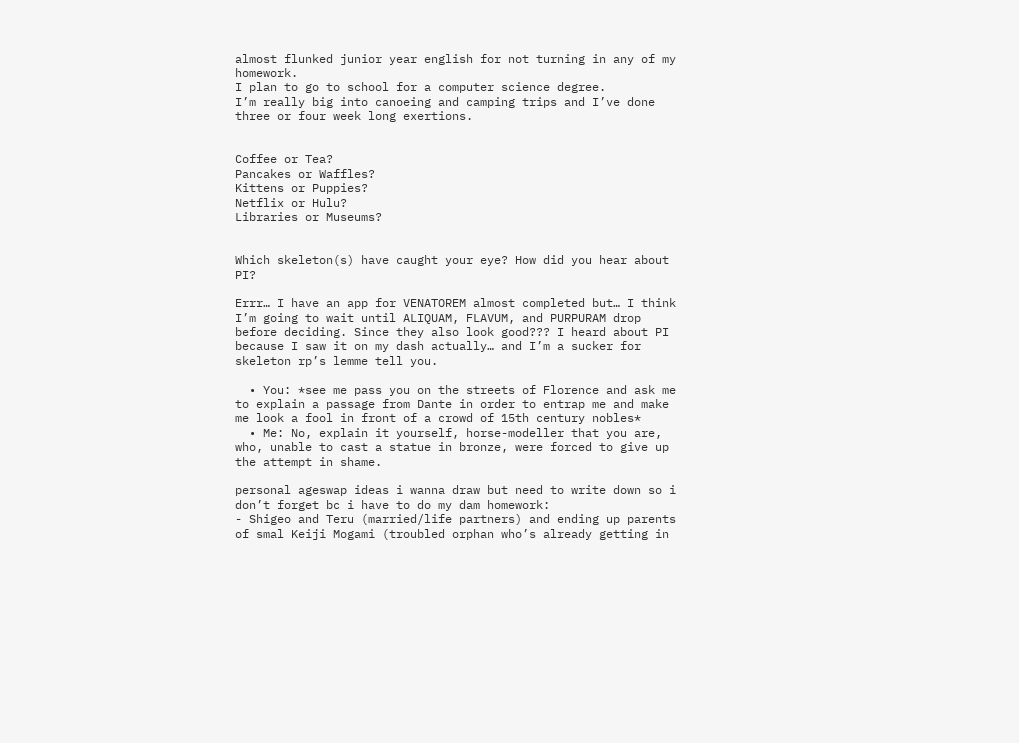almost flunked junior year english for not turning in any of my homework.
I plan to go to school for a computer science degree.
I’m really big into canoeing and camping trips and I’ve done three or four week long exertions.


Coffee or Tea?
Pancakes or Waffles?
Kittens or Puppies?
Netflix or Hulu?
Libraries or Museums?


Which skeleton(s) have caught your eye? How did you hear about PI?

Errr… I have an app for VENATOREM almost completed but… I think I’m going to wait until ALIQUAM, FLAVUM, and PURPURAM drop before deciding. Since they also look good??? I heard about PI because I saw it on my dash actually… and I’m a sucker for skeleton rp’s lemme tell you.

  • You: *see me pass you on the streets of Florence and ask me to explain a passage from Dante in order to entrap me and make me look a fool in front of a crowd of 15th century nobles*
  • Me: No, explain it yourself, horse-modeller that you are, who, unable to cast a statue in bronze, were forced to give up the attempt in shame.

personal ageswap ideas i wanna draw but need to write down so i don’t forget bc i have to do my dam homework:
- Shigeo and Teru (married/life partners) and ending up parents of smal Keiji Mogami (troubled orphan who’s already getting in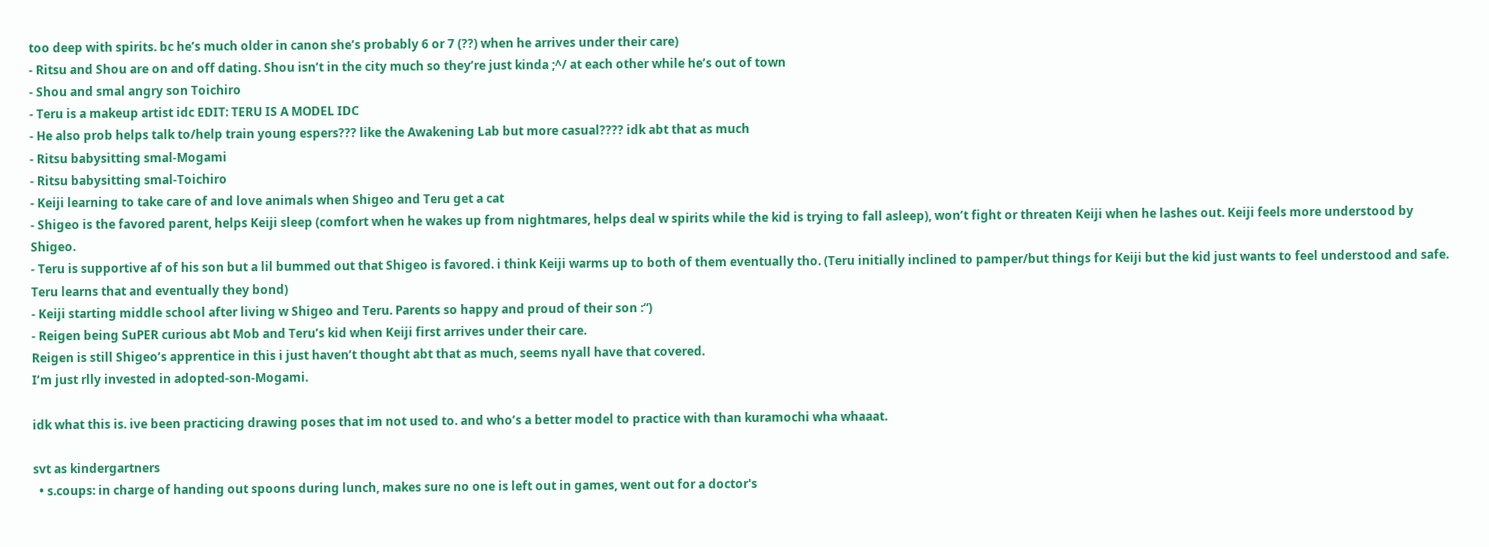too deep with spirits. bc he’s much older in canon she’s probably 6 or 7 (??) when he arrives under their care)
- Ritsu and Shou are on and off dating. Shou isn’t in the city much so they’re just kinda ;^/ at each other while he’s out of town
- Shou and smal angry son Toichiro
- Teru is a makeup artist idc EDIT: TERU IS A MODEL IDC
- He also prob helps talk to/help train young espers??? like the Awakening Lab but more casual???? idk abt that as much
- Ritsu babysitting smal-Mogami
- Ritsu babysitting smal-Toichiro
- Keiji learning to take care of and love animals when Shigeo and Teru get a cat
- Shigeo is the favored parent, helps Keiji sleep (comfort when he wakes up from nightmares, helps deal w spirits while the kid is trying to fall asleep), won’t fight or threaten Keiji when he lashes out. Keiji feels more understood by Shigeo.
- Teru is supportive af of his son but a lil bummed out that Shigeo is favored. i think Keiji warms up to both of them eventually tho. (Teru initially inclined to pamper/but things for Keiji but the kid just wants to feel understood and safe. Teru learns that and eventually they bond)
- Keiji starting middle school after living w Shigeo and Teru. Parents so happy and proud of their son :“)
- Reigen being SuPER curious abt Mob and Teru’s kid when Keiji first arrives under their care.
Reigen is still Shigeo’s apprentice in this i just haven’t thought abt that as much, seems nyall have that covered.
I’m just rlly invested in adopted-son-Mogami.

idk what this is. ive been practicing drawing poses that im not used to. and who’s a better model to practice with than kuramochi wha whaaat.

svt as kindergartners
  • s.coups: in charge of handing out spoons during lunch, makes sure no one is left out in games, went out for a doctor's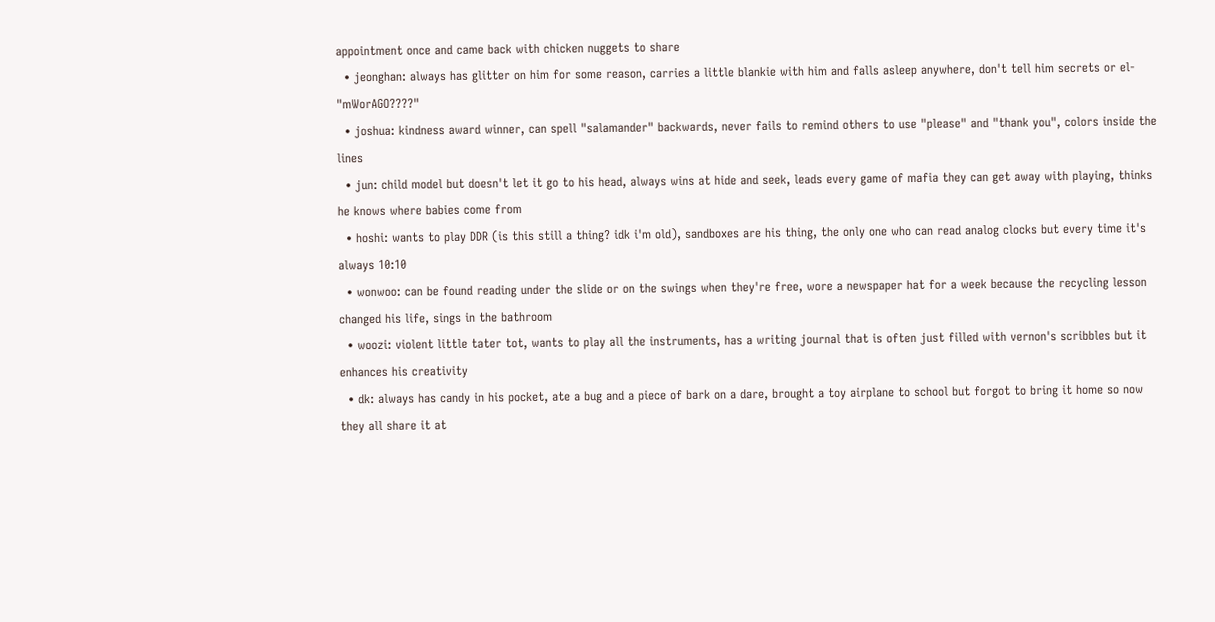appointment once and came back with chicken nuggets to share
  • jeonghan: always has glitter on him for some reason, carries a little blankie with him and falls asleep anywhere, don't tell him secrets or el- "mWorAGO????"
  • joshua: kindness award winner, can spell "salamander" backwards, never fails to remind others to use "please" and "thank you", colors inside the lines
  • jun: child model but doesn't let it go to his head, always wins at hide and seek, leads every game of mafia they can get away with playing, thinks he knows where babies come from
  • hoshi: wants to play DDR (is this still a thing? idk i'm old), sandboxes are his thing, the only one who can read analog clocks but every time it's always 10:10
  • wonwoo: can be found reading under the slide or on the swings when they're free, wore a newspaper hat for a week because the recycling lesson changed his life, sings in the bathroom
  • woozi: violent little tater tot, wants to play all the instruments, has a writing journal that is often just filled with vernon's scribbles but it enhances his creativity
  • dk: always has candy in his pocket, ate a bug and a piece of bark on a dare, brought a toy airplane to school but forgot to bring it home so now they all share it at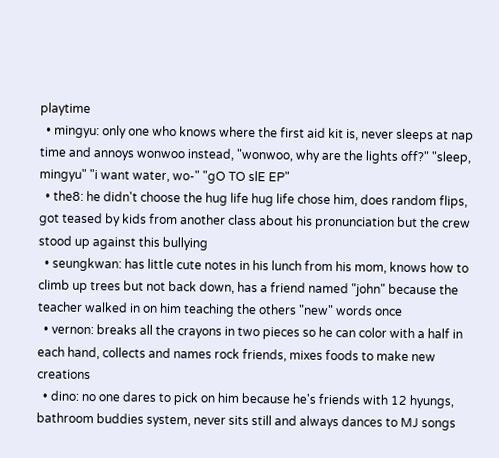playtime
  • mingyu: only one who knows where the first aid kit is, never sleeps at nap time and annoys wonwoo instead, "wonwoo, why are the lights off?" "sleep, mingyu" "i want water, wo-" "gO TO slE EP"
  • the8: he didn't choose the hug life hug life chose him, does random flips, got teased by kids from another class about his pronunciation but the crew stood up against this bullying
  • seungkwan: has little cute notes in his lunch from his mom, knows how to climb up trees but not back down, has a friend named "john" because the teacher walked in on him teaching the others "new" words once
  • vernon: breaks all the crayons in two pieces so he can color with a half in each hand, collects and names rock friends, mixes foods to make new creations
  • dino: no one dares to pick on him because he's friends with 12 hyungs, bathroom buddies system, never sits still and always dances to MJ songs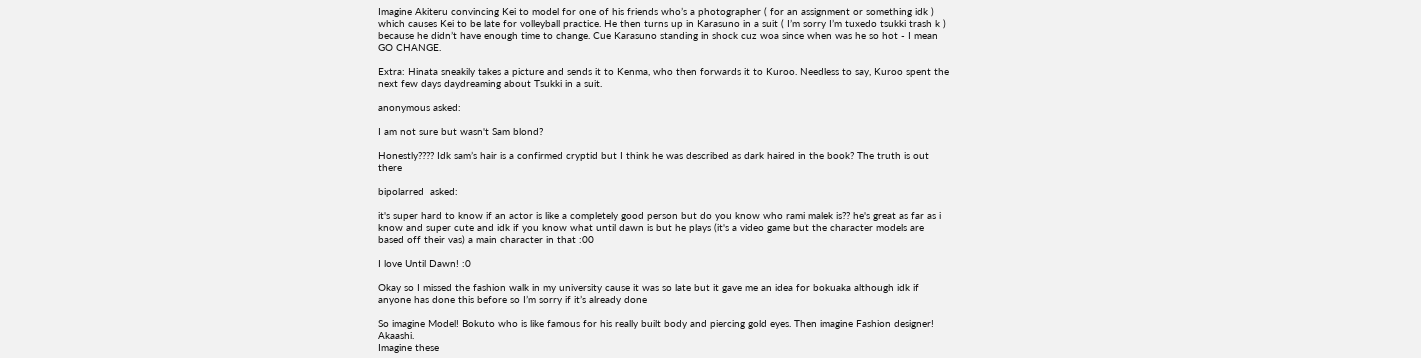Imagine Akiteru convincing Kei to model for one of his friends who’s a photographer ( for an assignment or something idk ) which causes Kei to be late for volleyball practice. He then turns up in Karasuno in a suit ( I’m sorry I’m tuxedo tsukki trash k ) because he didn’t have enough time to change. Cue Karasuno standing in shock cuz woa since when was he so hot - I mean GO CHANGE.

Extra: Hinata sneakily takes a picture and sends it to Kenma, who then forwards it to Kuroo. Needless to say, Kuroo spent the next few days daydreaming about Tsukki in a suit.

anonymous asked:

I am not sure but wasn't Sam blond?

Honestly???? Idk sam’s hair is a confirmed cryptid but I think he was described as dark haired in the book? The truth is out there

bipolarred  asked:

it's super hard to know if an actor is like a completely good person but do you know who rami malek is?? he's great as far as i know and super cute and idk if you know what until dawn is but he plays (it's a video game but the character models are based off their vas) a main character in that :00

I love Until Dawn! :0

Okay so I missed the fashion walk in my university cause it was so late but it gave me an idea for bokuaka although idk if anyone has done this before so I’m sorry if it’s already done

So imagine Model! Bokuto who is like famous for his really built body and piercing gold eyes. Then imagine Fashion designer! Akaashi.
Imagine these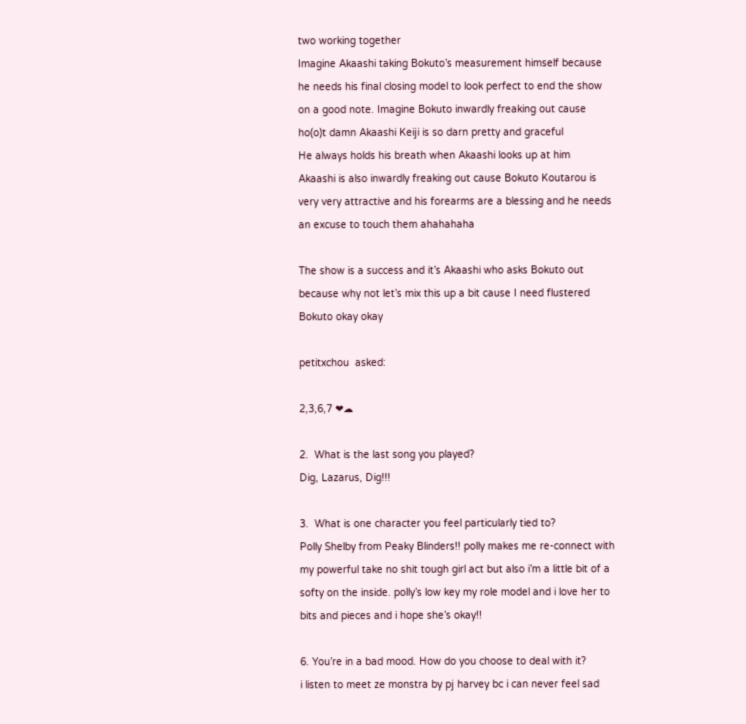two working together
Imagine Akaashi taking Bokuto’s measurement himself because he needs his final closing model to look perfect to end the show on a good note. Imagine Bokuto inwardly freaking out cause ho(o)t damn Akaashi Keiji is so darn pretty and graceful
He always holds his breath when Akaashi looks up at him
Akaashi is also inwardly freaking out cause Bokuto Koutarou is very very attractive and his forearms are a blessing and he needs an excuse to touch them ahahahaha

The show is a success and it’s Akaashi who asks Bokuto out because why not let’s mix this up a bit cause I need flustered Bokuto okay okay

petitxchou  asked:

2,3,6,7 ❤☁

2.  What is the last song you played?
Dig, Lazarus, Dig!!!

3.  What is one character you feel particularly tied to?
Polly Shelby from Peaky Blinders!! polly makes me re-connect with my powerful take no shit tough girl act but also i’m a little bit of a softy on the inside. polly’s low key my role model and i love her to bits and pieces and i hope she’s okay!!

6. You’re in a bad mood. How do you choose to deal with it?
i listen to meet ze monstra by pj harvey bc i can never feel sad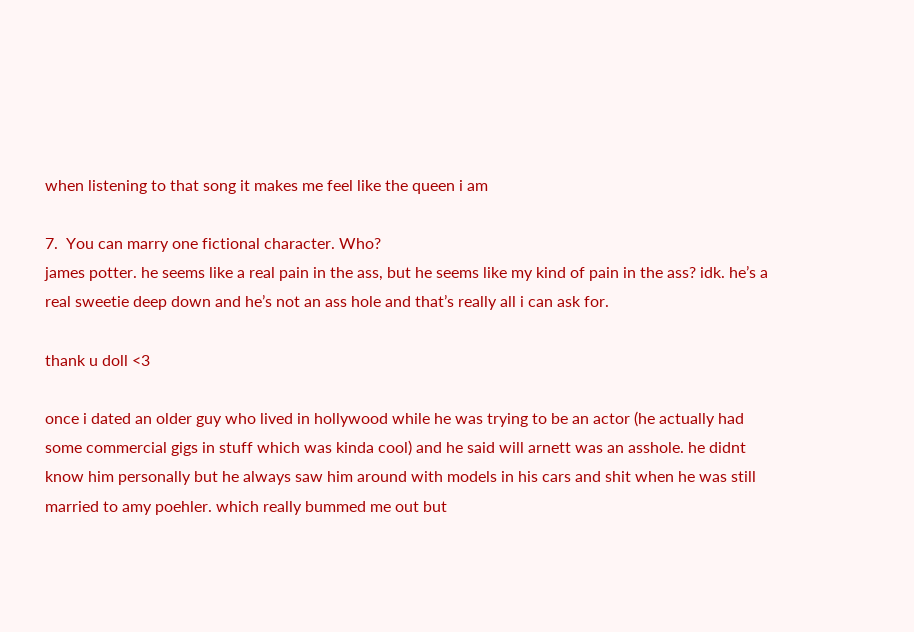when listening to that song it makes me feel like the queen i am

7.  You can marry one fictional character. Who?
james potter. he seems like a real pain in the ass, but he seems like my kind of pain in the ass? idk. he’s a real sweetie deep down and he’s not an ass hole and that’s really all i can ask for.

thank u doll <3

once i dated an older guy who lived in hollywood while he was trying to be an actor (he actually had some commercial gigs in stuff which was kinda cool) and he said will arnett was an asshole. he didnt know him personally but he always saw him around with models in his cars and shit when he was still married to amy poehler. which really bummed me out but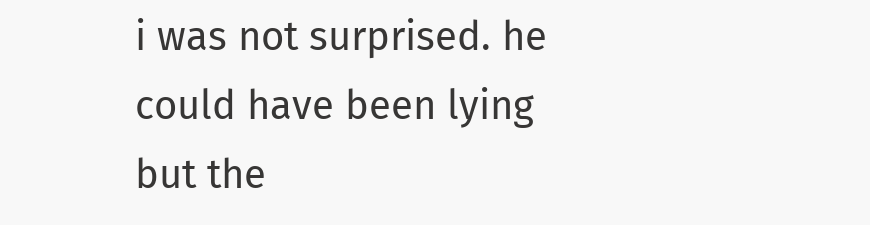i was not surprised. he could have been lying but the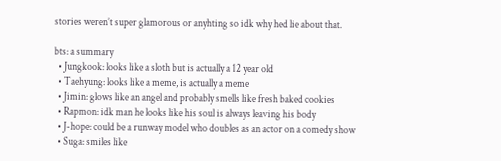stories weren’t super glamorous or anyhting so idk why hed lie about that.

bts: a summary
  • Jungkook: looks like a sloth but is actually a 12 year old
  • Taehyung: looks like a meme, is actually a meme
  • Jimin: glows like an angel and probably smells like fresh baked cookies
  • Rapmon: idk man he looks like his soul is always leaving his body
  • J-hope: could be a runway model who doubles as an actor on a comedy show
  • Suga: smiles like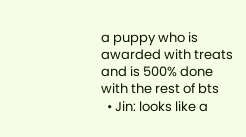a puppy who is awarded with treats and is 500% done with the rest of bts
  • Jin: looks like a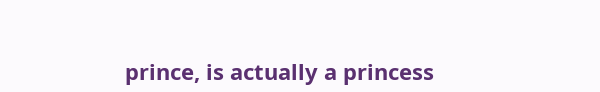prince, is actually a princess